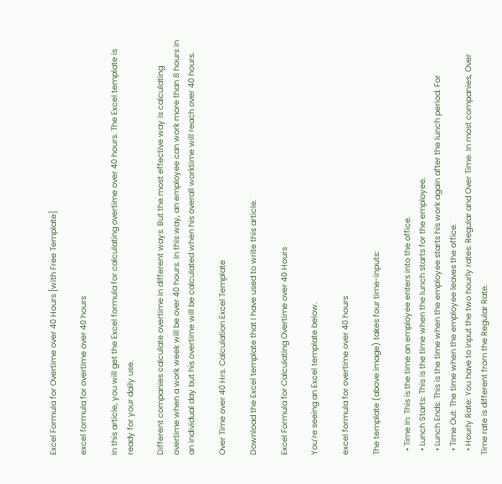Excel Formula for Overtime over 40 Hours [with Free Template]

excel formula for overtime over 40 hours

In this article, you will get the Excel formula for calculating overtime over 40 hours. The Excel template is ready for your daily use.

Different companies calculate overtime in different ways. But the most effective way is calculating overtime when a work week will be over 40 hours. In this way, an employee can work more than 8 hours in an individual day but his overtime will be calculated when his overall worktime will reach over 40 hours.

Over Time over 40 Hrs. Calculation Excel Template

Download the Excel template that I have used to write this article.

Excel Formula for Calculating Overtime over 40 Hours

You’re seeing an Excel template below.

excel formula for overtime over 40 hours

The template (above image) takes four time-inputs:

  • Time In: This is the time an employee enters into the office.
  • Lunch Starts: This is the time when the lunch starts for the employee.
  • Lunch Ends: This is the time when the employee starts his work again after the lunch period. For
  • Time Out: The time when the employee leaves the office.
  • Hourly Rate: You have to input the two hourly rates: Regular and Over Time. In most companies, Over Time rate is different from the Regular Rate.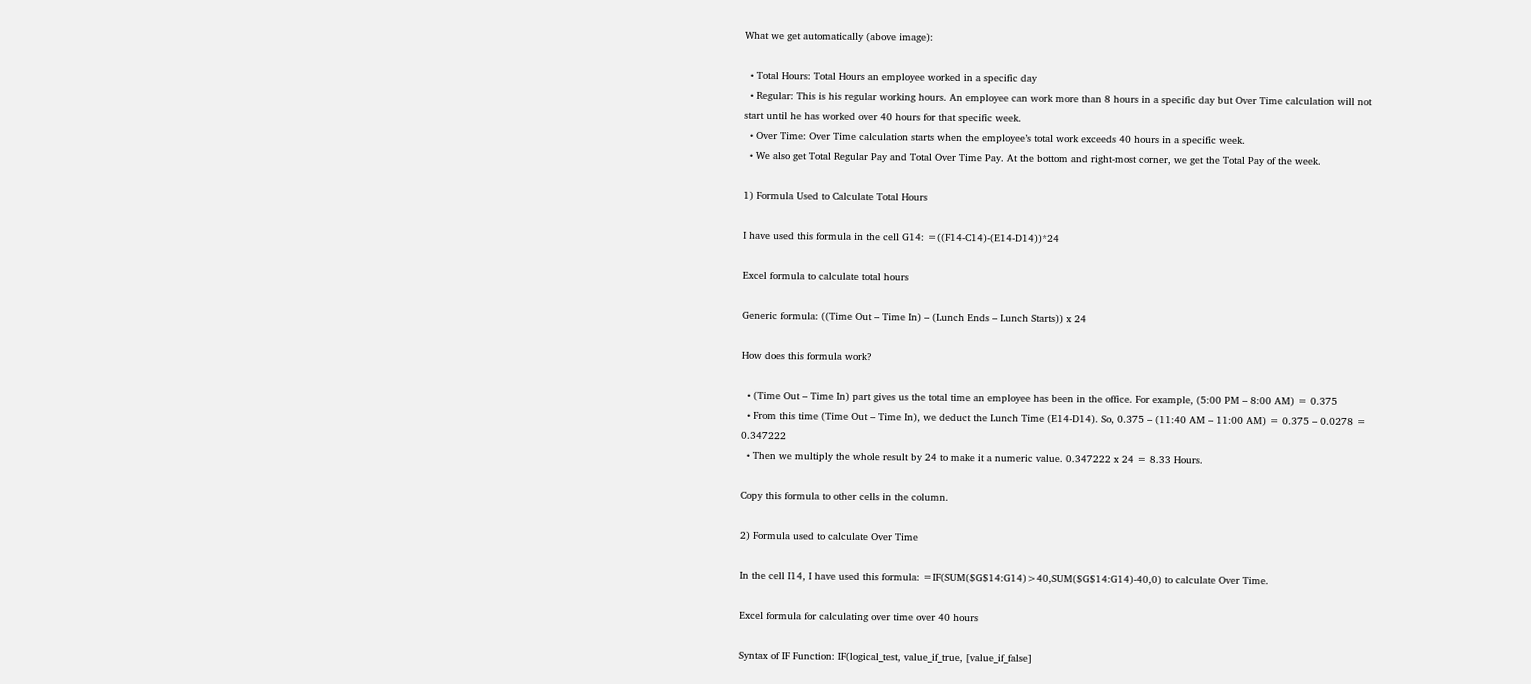What we get automatically (above image):

  • Total Hours: Total Hours an employee worked in a specific day
  • Regular: This is his regular working hours. An employee can work more than 8 hours in a specific day but Over Time calculation will not start until he has worked over 40 hours for that specific week.
  • Over Time: Over Time calculation starts when the employee’s total work exceeds 40 hours in a specific week.
  • We also get Total Regular Pay and Total Over Time Pay. At the bottom and right-most corner, we get the Total Pay of the week.

1) Formula Used to Calculate Total Hours

I have used this formula in the cell G14: =((F14-C14)-(E14-D14))*24

Excel formula to calculate total hours

Generic formula: ((Time Out – Time In) – (Lunch Ends – Lunch Starts)) x 24

How does this formula work?

  • (Time Out – Time In) part gives us the total time an employee has been in the office. For example, (5:00 PM – 8:00 AM) = 0.375
  • From this time (Time Out – Time In), we deduct the Lunch Time (E14-D14). So, 0.375 – (11:40 AM – 11:00 AM) = 0.375 – 0.0278 = 0.347222
  • Then we multiply the whole result by 24 to make it a numeric value. 0.347222 x 24 = 8.33 Hours.

Copy this formula to other cells in the column.

2) Formula used to calculate Over Time

In the cell I14, I have used this formula: =IF(SUM($G$14:G14)>40,SUM($G$14:G14)-40,0) to calculate Over Time.

Excel formula for calculating over time over 40 hours

Syntax of IF Function: IF(logical_test, value_if_true, [value_if_false]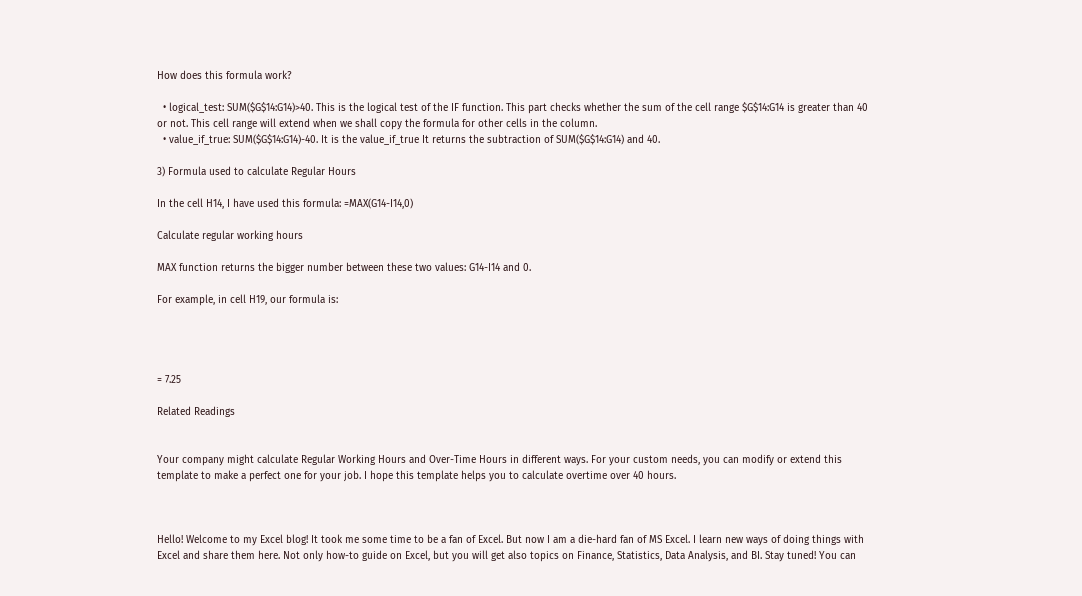How does this formula work?

  • logical_test: SUM($G$14:G14)>40. This is the logical test of the IF function. This part checks whether the sum of the cell range $G$14:G14 is greater than 40 or not. This cell range will extend when we shall copy the formula for other cells in the column.
  • value_if_true: SUM($G$14:G14)-40. It is the value_if_true It returns the subtraction of SUM($G$14:G14) and 40.

3) Formula used to calculate Regular Hours

In the cell H14, I have used this formula: =MAX(G14-I14,0)

Calculate regular working hours

MAX function returns the bigger number between these two values: G14-I14 and 0.

For example, in cell H19, our formula is:




= 7.25

Related Readings


Your company might calculate Regular Working Hours and Over-Time Hours in different ways. For your custom needs, you can modify or extend this template to make a perfect one for your job. I hope this template helps you to calculate overtime over 40 hours.



Hello! Welcome to my Excel blog! It took me some time to be a fan of Excel. But now I am a die-hard fan of MS Excel. I learn new ways of doing things with Excel and share them here. Not only how-to guide on Excel, but you will get also topics on Finance, Statistics, Data Analysis, and BI. Stay tuned! You can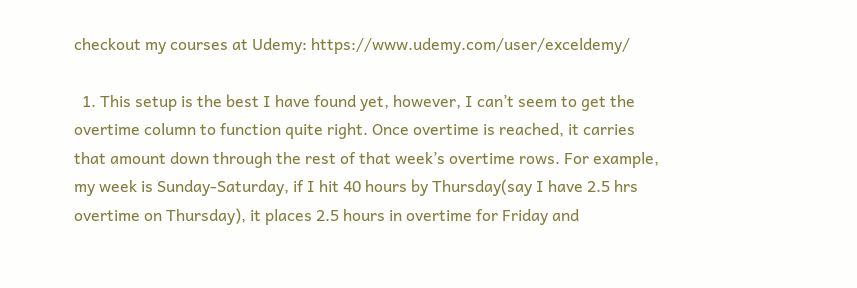checkout my courses at Udemy: https://www.udemy.com/user/exceldemy/

  1. This setup is the best I have found yet, however, I can’t seem to get the overtime column to function quite right. Once overtime is reached, it carries that amount down through the rest of that week’s overtime rows. For example, my week is Sunday-Saturday, if I hit 40 hours by Thursday(say I have 2.5 hrs overtime on Thursday), it places 2.5 hours in overtime for Friday and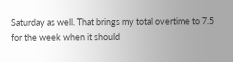Saturday as well. That brings my total overtime to 7.5 for the week when it should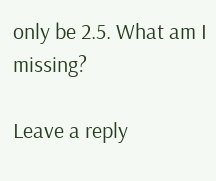only be 2.5. What am I missing?

Leave a reply